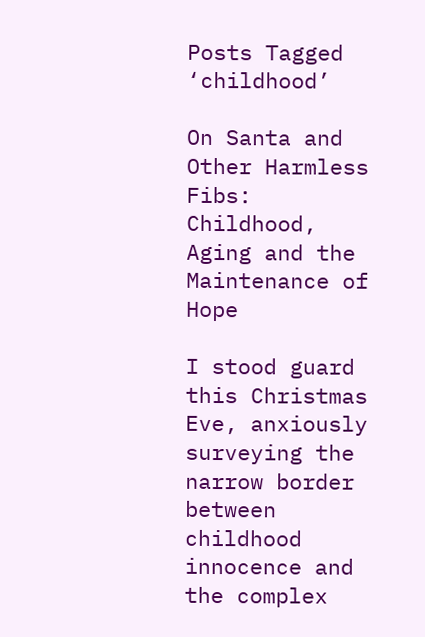Posts Tagged ‘childhood’

On Santa and Other Harmless Fibs: Childhood, Aging and the Maintenance of Hope

I stood guard this Christmas Eve, anxiously surveying the narrow border between childhood innocence and the complex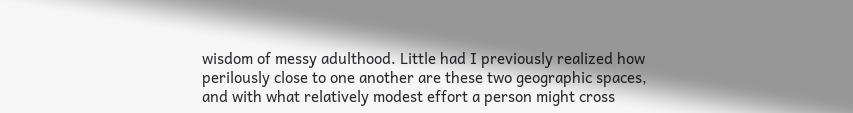wisdom of messy adulthood. Little had I previously realized how perilously close to one another are these two geographic spaces, and with what relatively modest effort a person might cross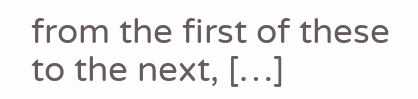from the first of these to the next, […]